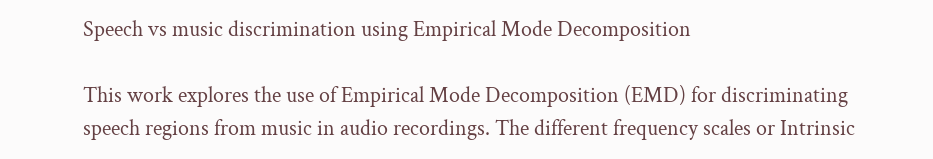Speech vs music discrimination using Empirical Mode Decomposition

This work explores the use of Empirical Mode Decomposition (EMD) for discriminating speech regions from music in audio recordings. The different frequency scales or Intrinsic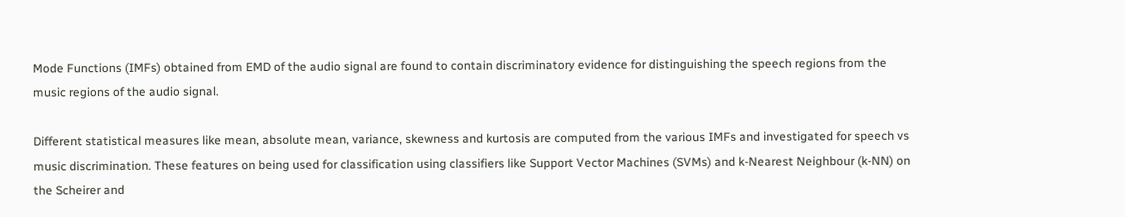Mode Functions (IMFs) obtained from EMD of the audio signal are found to contain discriminatory evidence for distinguishing the speech regions from the music regions of the audio signal.

Different statistical measures like mean, absolute mean, variance, skewness and kurtosis are computed from the various IMFs and investigated for speech vs music discrimination. These features on being used for classification using classifiers like Support Vector Machines (SVMs) and k-Nearest Neighbour (k-NN) on the Scheirer and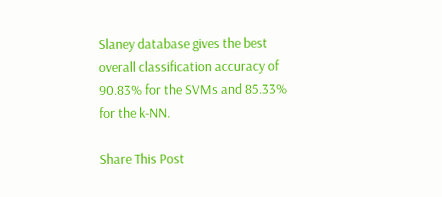Slaney database gives the best overall classification accuracy of 90.83% for the SVMs and 85.33% for the k-NN.

Share This Post